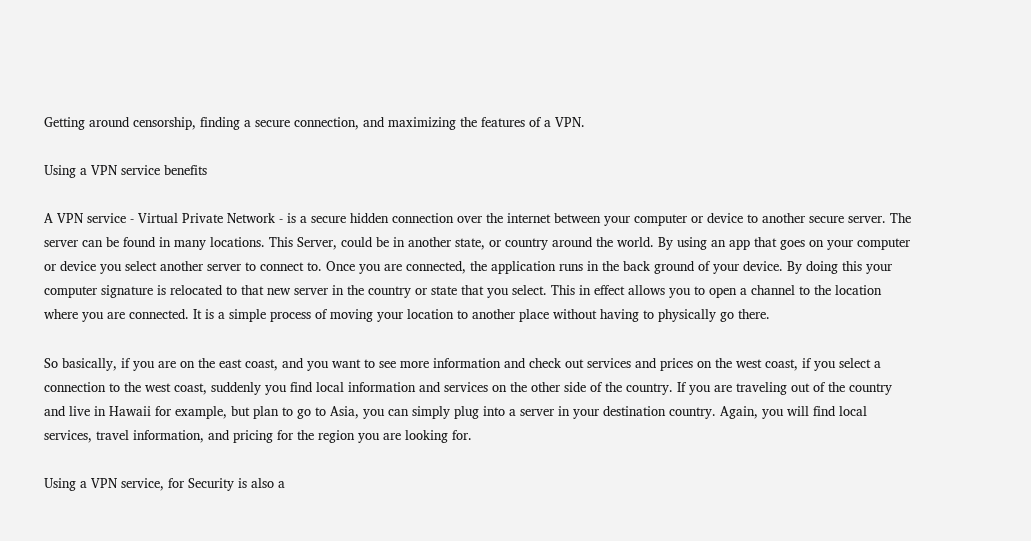Getting around censorship, finding a secure connection, and maximizing the features of a VPN.

Using a VPN service benefits

A VPN service - Virtual Private Network - is a secure hidden connection over the internet between your computer or device to another secure server. The server can be found in many locations. This Server, could be in another state, or country around the world. By using an app that goes on your computer or device you select another server to connect to. Once you are connected, the application runs in the back ground of your device. By doing this your computer signature is relocated to that new server in the country or state that you select. This in effect allows you to open a channel to the location where you are connected. It is a simple process of moving your location to another place without having to physically go there.

So basically, if you are on the east coast, and you want to see more information and check out services and prices on the west coast, if you select a connection to the west coast, suddenly you find local information and services on the other side of the country. If you are traveling out of the country and live in Hawaii for example, but plan to go to Asia, you can simply plug into a server in your destination country. Again, you will find local services, travel information, and pricing for the region you are looking for.

Using a VPN service, for Security is also a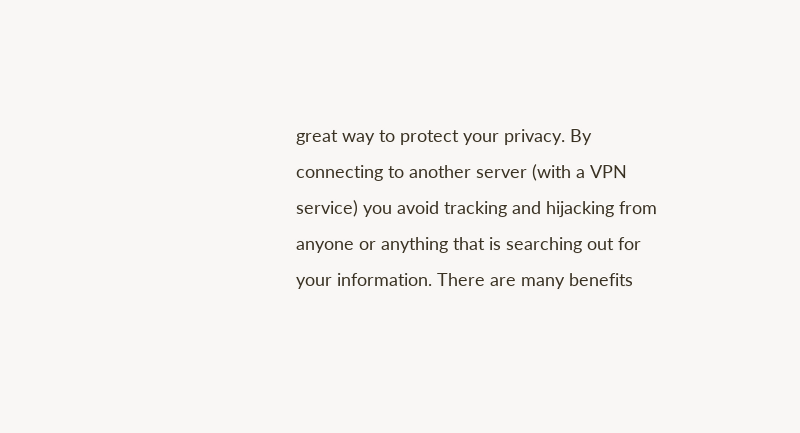great way to protect your privacy. By connecting to another server (with a VPN service) you avoid tracking and hijacking from anyone or anything that is searching out for your information. There are many benefits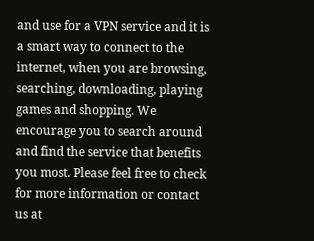and use for a VPN service and it is a smart way to connect to the internet, when you are browsing, searching, downloading, playing games and shopping. We encourage you to search around and find the service that benefits you most. Please feel free to check for more information or contact us at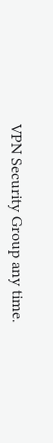VPN Security Group any time.